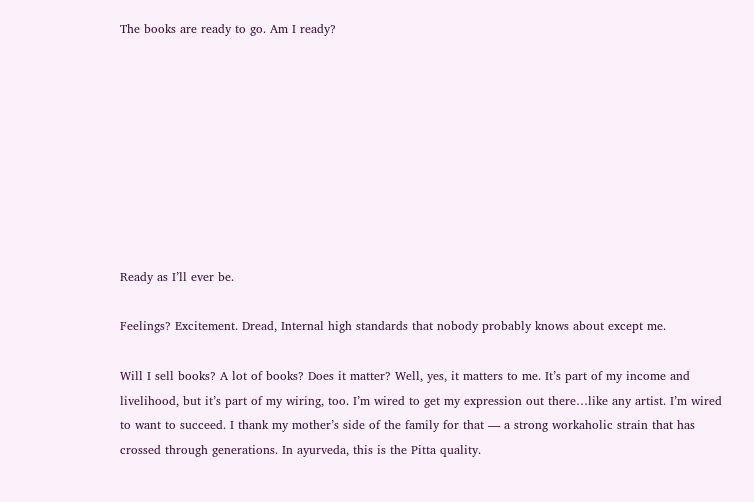The books are ready to go. Am I ready?









Ready as I’ll ever be.

Feelings? Excitement. Dread, Internal high standards that nobody probably knows about except me.

Will I sell books? A lot of books? Does it matter? Well, yes, it matters to me. It’s part of my income and livelihood, but it’s part of my wiring, too. I’m wired to get my expression out there…like any artist. I’m wired to want to succeed. I thank my mother’s side of the family for that — a strong workaholic strain that has crossed through generations. In ayurveda, this is the Pitta quality.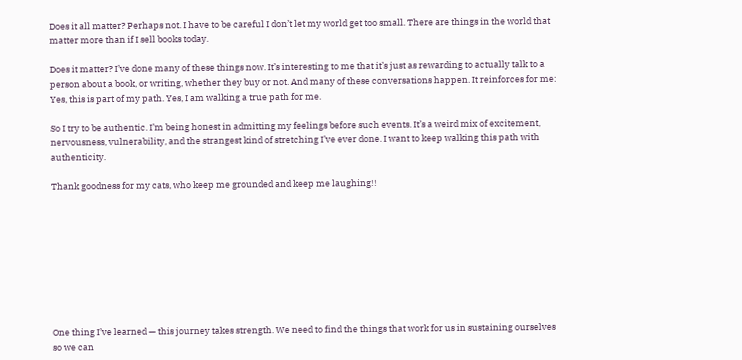Does it all matter? Perhaps not. I have to be careful I don’t let my world get too small. There are things in the world that matter more than if I sell books today.

Does it matter? I’ve done many of these things now. It’s interesting to me that it’s just as rewarding to actually talk to a person about a book, or writing, whether they buy or not. And many of these conversations happen. It reinforces for me: Yes, this is part of my path. Yes, I am walking a true path for me.

So I try to be authentic. I’m being honest in admitting my feelings before such events. It’s a weird mix of excitement, nervousness, vulnerability, and the strangest kind of stretching I’ve ever done. I want to keep walking this path with authenticity.

Thank goodness for my cats, who keep me grounded and keep me laughing!!









One thing I’ve learned — this journey takes strength. We need to find the things that work for us in sustaining ourselves so we can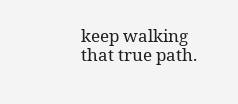keep walking that true path.